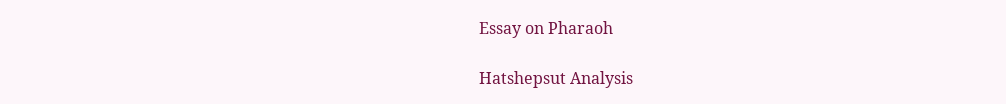Essay on Pharaoh

Hatshepsut Analysis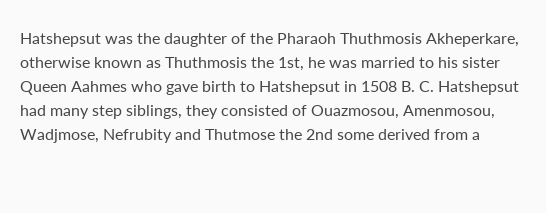Hatshepsut was the daughter of the Pharaoh Thuthmosis Akheperkare, otherwise known as Thuthmosis the 1st, he was married to his sister Queen Aahmes who gave birth to Hatshepsut in 1508 B. C. Hatshepsut had many step siblings, they consisted of Ouazmosou, Amenmosou, Wadjmose, Nefrubity and Thutmose the 2nd some derived from a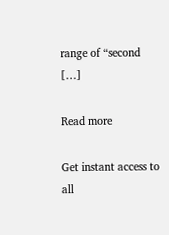range of “second […]

Read more

Get instant access to
all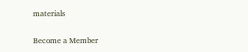materials

Become a Member